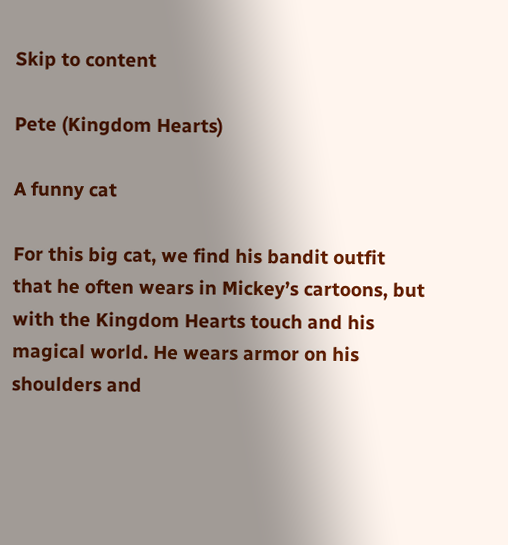Skip to content

Pete (Kingdom Hearts)

A funny cat

For this big cat, we find his bandit outfit that he often wears in Mickey’s cartoons, but with the Kingdom Hearts touch and his magical world. He wears armor on his shoulders and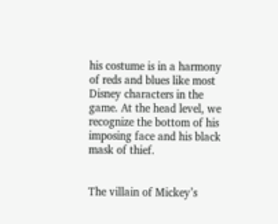his costume is in a harmony of reds and blues like most Disney characters in the game. At the head level, we recognize the bottom of his imposing face and his black mask of thief.


The villain of Mickey’s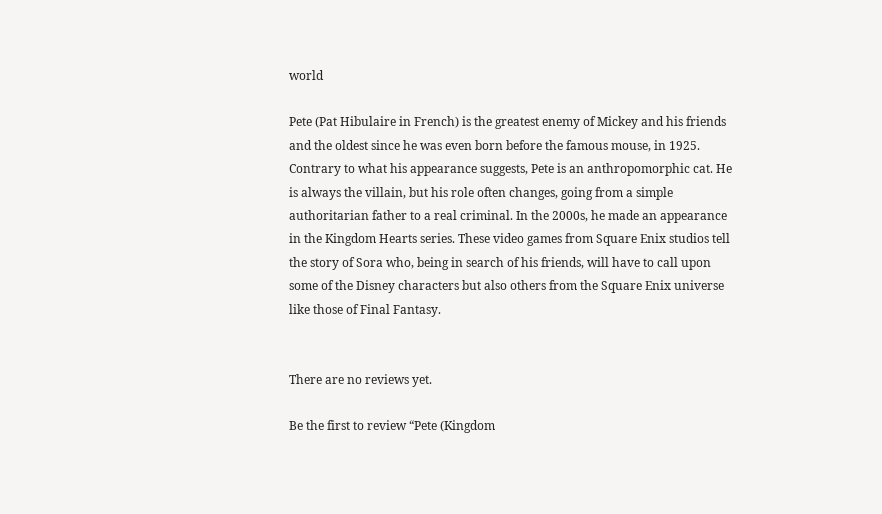world

Pete (Pat Hibulaire in French) is the greatest enemy of Mickey and his friends and the oldest since he was even born before the famous mouse, in 1925. Contrary to what his appearance suggests, Pete is an anthropomorphic cat. He is always the villain, but his role often changes, going from a simple authoritarian father to a real criminal. In the 2000s, he made an appearance in the Kingdom Hearts series. These video games from Square Enix studios tell the story of Sora who, being in search of his friends, will have to call upon some of the Disney characters but also others from the Square Enix universe like those of Final Fantasy.


There are no reviews yet.

Be the first to review “Pete (Kingdom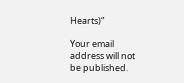Hearts)”

Your email address will not be published.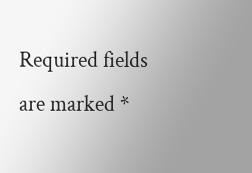Required fields are marked *